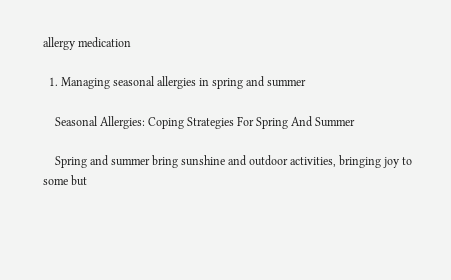allergy medication

  1. Managing seasonal allergies in spring and summer

    Seasonal Allergies: Coping Strategies For Spring And Summer

    Spring and summer bring sunshine and outdoor activities, bringing joy to some but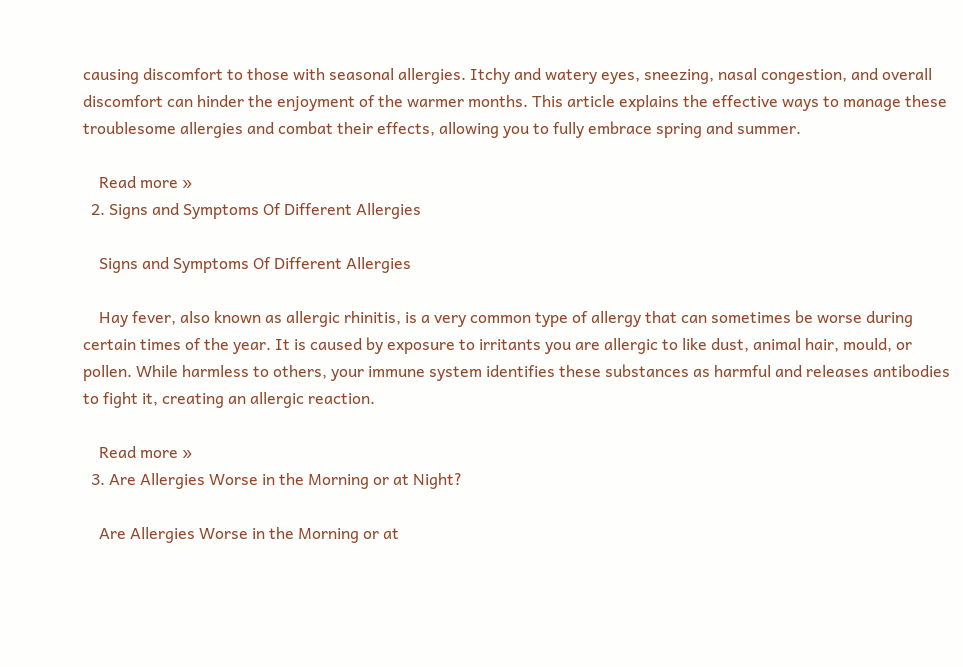causing discomfort to those with seasonal allergies. Itchy and watery eyes, sneezing, nasal congestion, and overall discomfort can hinder the enjoyment of the warmer months. This article explains the effective ways to manage these troublesome allergies and combat their effects, allowing you to fully embrace spring and summer.

    Read more »
  2. Signs and Symptoms Of Different Allergies

    Signs and Symptoms Of Different Allergies

    Hay fever, also known as allergic rhinitis, is a very common type of allergy that can sometimes be worse during certain times of the year. It is caused by exposure to irritants you are allergic to like dust, animal hair, mould, or pollen. While harmless to others, your immune system identifies these substances as harmful and releases antibodies to fight it, creating an allergic reaction.

    Read more »
  3. Are Allergies Worse in the Morning or at Night?

    Are Allergies Worse in the Morning or at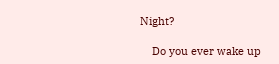Night?

    Do you ever wake up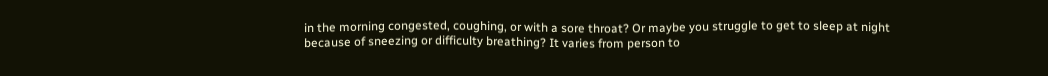in the morning congested, coughing, or with a sore throat? Or maybe you struggle to get to sleep at night because of sneezing or difficulty breathing? It varies from person to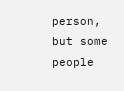person, but some people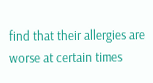find that their allergies are worse at certain times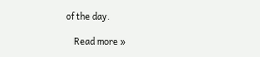of the day.

    Read more »